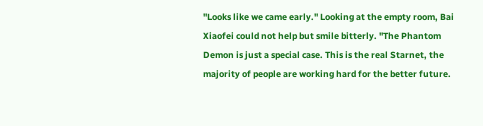"Looks like we came early." Looking at the empty room, Bai Xiaofei could not help but smile bitterly. "The Phantom Demon is just a special case. This is the real Starnet, the majority of people are working hard for the better future.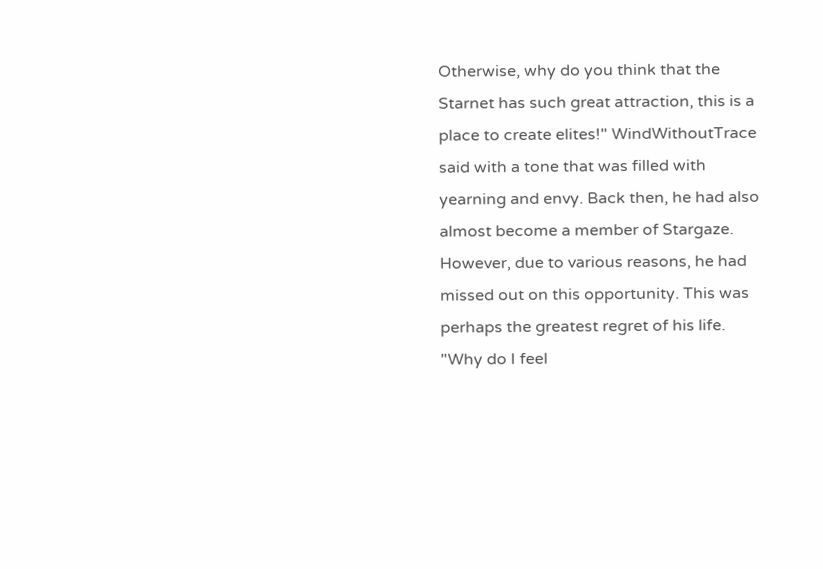Otherwise, why do you think that the Starnet has such great attraction, this is a place to create elites!" WindWithoutTrace said with a tone that was filled with yearning and envy. Back then, he had also almost become a member of Stargaze. However, due to various reasons, he had missed out on this opportunity. This was perhaps the greatest regret of his life. "Why do I feel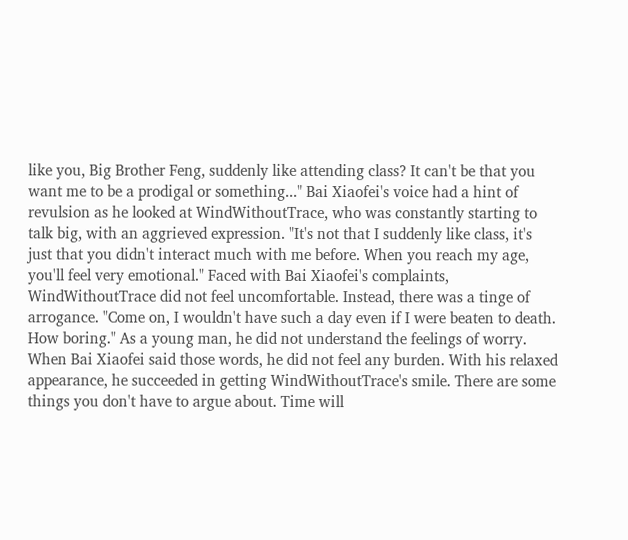like you, Big Brother Feng, suddenly like attending class? It can't be that you want me to be a prodigal or something..." Bai Xiaofei's voice had a hint of revulsion as he looked at WindWithoutTrace, who was constantly starting to talk big, with an aggrieved expression. "It's not that I suddenly like class, it's just that you didn't interact much with me before. When you reach my age, you'll feel very emotional." Faced with Bai Xiaofei's complaints, WindWithoutTrace did not feel uncomfortable. Instead, there was a tinge of arrogance. "Come on, I wouldn't have such a day even if I were beaten to death. How boring." As a young man, he did not understand the feelings of worry. When Bai Xiaofei said those words, he did not feel any burden. With his relaxed appearance, he succeeded in getting WindWithoutTrace's smile. There are some things you don't have to argue about. Time will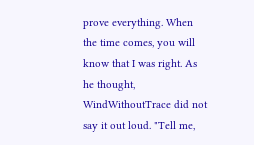prove everything. When the time comes, you will know that I was right. As he thought, WindWithoutTrace did not say it out loud. "Tell me,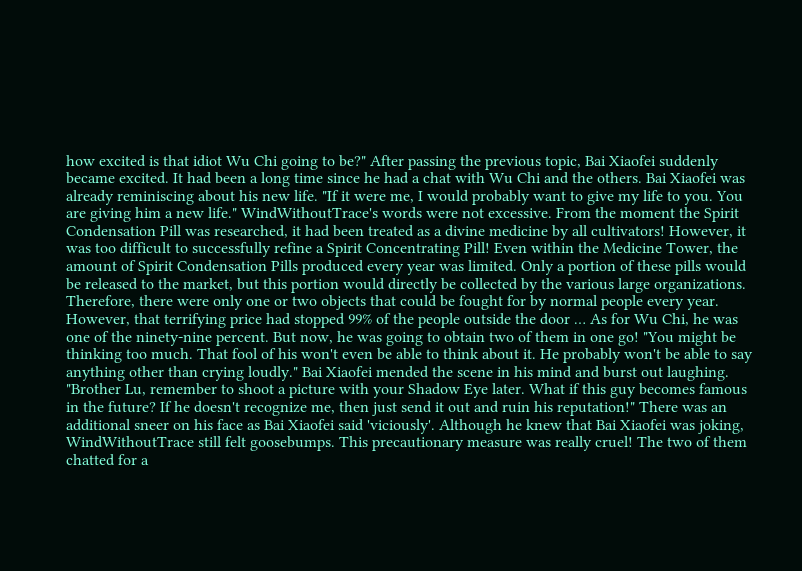how excited is that idiot Wu Chi going to be?" After passing the previous topic, Bai Xiaofei suddenly became excited. It had been a long time since he had a chat with Wu Chi and the others. Bai Xiaofei was already reminiscing about his new life. "If it were me, I would probably want to give my life to you. You are giving him a new life." WindWithoutTrace's words were not excessive. From the moment the Spirit Condensation Pill was researched, it had been treated as a divine medicine by all cultivators! However, it was too difficult to successfully refine a Spirit Concentrating Pill! Even within the Medicine Tower, the amount of Spirit Condensation Pills produced every year was limited. Only a portion of these pills would be released to the market, but this portion would directly be collected by the various large organizations. Therefore, there were only one or two objects that could be fought for by normal people every year. However, that terrifying price had stopped 99% of the people outside the door … As for Wu Chi, he was one of the ninety-nine percent. But now, he was going to obtain two of them in one go! "You might be thinking too much. That fool of his won't even be able to think about it. He probably won't be able to say anything other than crying loudly." Bai Xiaofei mended the scene in his mind and burst out laughing. "Brother Lu, remember to shoot a picture with your Shadow Eye later. What if this guy becomes famous in the future? If he doesn't recognize me, then just send it out and ruin his reputation!" There was an additional sneer on his face as Bai Xiaofei said 'viciously'. Although he knew that Bai Xiaofei was joking, WindWithoutTrace still felt goosebumps. This precautionary measure was really cruel! The two of them chatted for a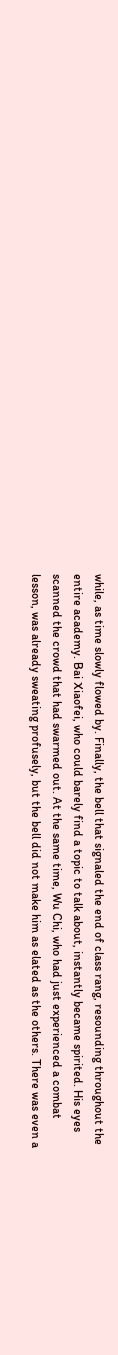while, as time slowly flowed by. Finally, the bell that signaled the end of class rang, resounding throughout the entire academy. Bai Xiaofei, who could barely find a topic to talk about, instantly became spirited. His eyes scanned the crowd that had swarmed out. At the same time, Wu Chi, who had just experienced a combat lesson, was already sweating profusely, but the bell did not make him as elated as the others. There was even a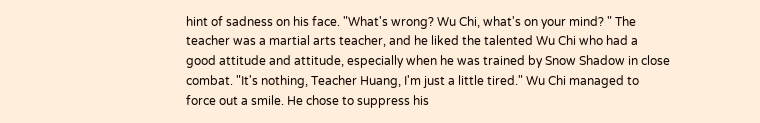hint of sadness on his face. "What's wrong? Wu Chi, what's on your mind? " The teacher was a martial arts teacher, and he liked the talented Wu Chi who had a good attitude and attitude, especially when he was trained by Snow Shadow in close combat. "It's nothing, Teacher Huang, I'm just a little tired." Wu Chi managed to force out a smile. He chose to suppress his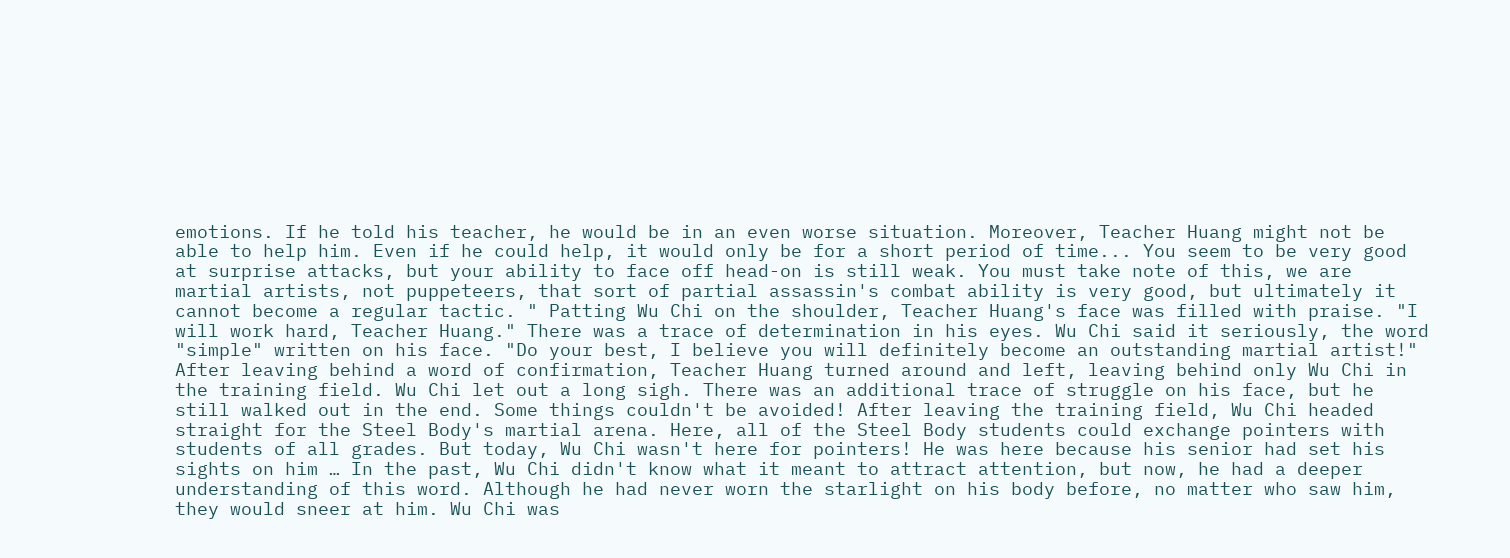emotions. If he told his teacher, he would be in an even worse situation. Moreover, Teacher Huang might not be able to help him. Even if he could help, it would only be for a short period of time... You seem to be very good at surprise attacks, but your ability to face off head-on is still weak. You must take note of this, we are martial artists, not puppeteers, that sort of partial assassin's combat ability is very good, but ultimately it cannot become a regular tactic. " Patting Wu Chi on the shoulder, Teacher Huang's face was filled with praise. "I will work hard, Teacher Huang." There was a trace of determination in his eyes. Wu Chi said it seriously, the word "simple" written on his face. "Do your best, I believe you will definitely become an outstanding martial artist!" After leaving behind a word of confirmation, Teacher Huang turned around and left, leaving behind only Wu Chi in the training field. Wu Chi let out a long sigh. There was an additional trace of struggle on his face, but he still walked out in the end. Some things couldn't be avoided! After leaving the training field, Wu Chi headed straight for the Steel Body's martial arena. Here, all of the Steel Body students could exchange pointers with students of all grades. But today, Wu Chi wasn't here for pointers! He was here because his senior had set his sights on him … In the past, Wu Chi didn't know what it meant to attract attention, but now, he had a deeper understanding of this word. Although he had never worn the starlight on his body before, no matter who saw him, they would sneer at him. Wu Chi was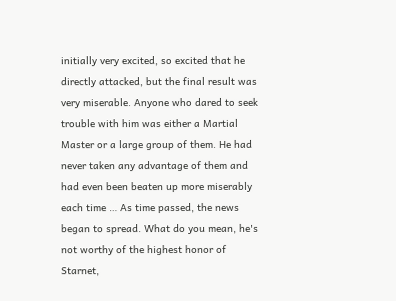initially very excited, so excited that he directly attacked, but the final result was very miserable. Anyone who dared to seek trouble with him was either a Martial Master or a large group of them. He had never taken any advantage of them and had even been beaten up more miserably each time … As time passed, the news began to spread. What do you mean, he's not worthy of the highest honor of Starnet,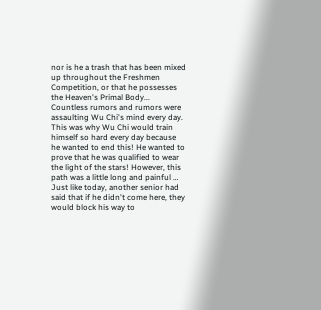nor is he a trash that has been mixed up throughout the Freshmen Competition, or that he possesses the Heaven's Primal Body... Countless rumors and rumors were assaulting Wu Chi's mind every day. This was why Wu Chi would train himself so hard every day because he wanted to end this! He wanted to prove that he was qualified to wear the light of the stars! However, this path was a little long and painful … Just like today, another senior had said that if he didn't come here, they would block his way to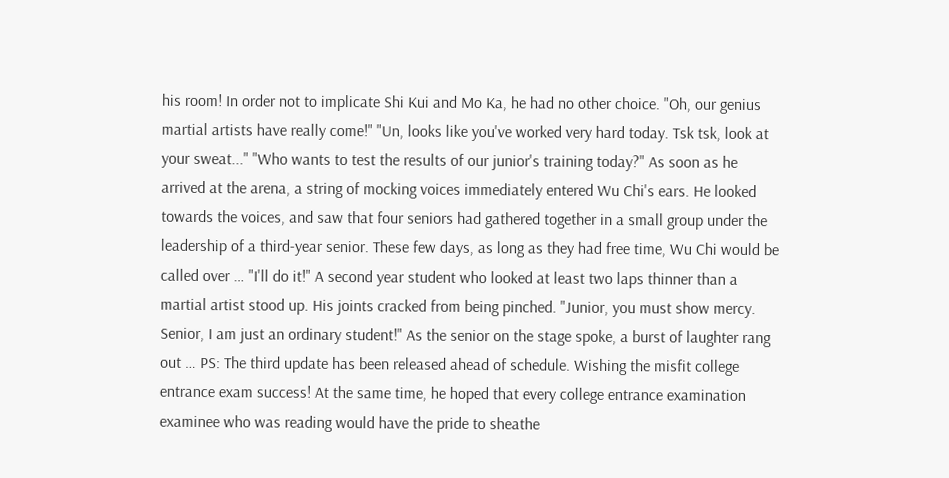his room! In order not to implicate Shi Kui and Mo Ka, he had no other choice. "Oh, our genius martial artists have really come!" "Un, looks like you've worked very hard today. Tsk tsk, look at your sweat..." "Who wants to test the results of our junior's training today?" As soon as he arrived at the arena, a string of mocking voices immediately entered Wu Chi's ears. He looked towards the voices, and saw that four seniors had gathered together in a small group under the leadership of a third-year senior. These few days, as long as they had free time, Wu Chi would be called over … "I'll do it!" A second year student who looked at least two laps thinner than a martial artist stood up. His joints cracked from being pinched. "Junior, you must show mercy. Senior, I am just an ordinary student!" As the senior on the stage spoke, a burst of laughter rang out … PS: The third update has been released ahead of schedule. Wishing the misfit college entrance exam success! At the same time, he hoped that every college entrance examination examinee who was reading would have the pride to sheathe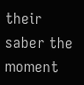their saber the moment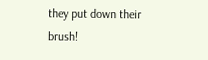they put down their brush!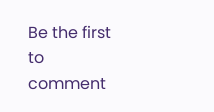Be the first to comment